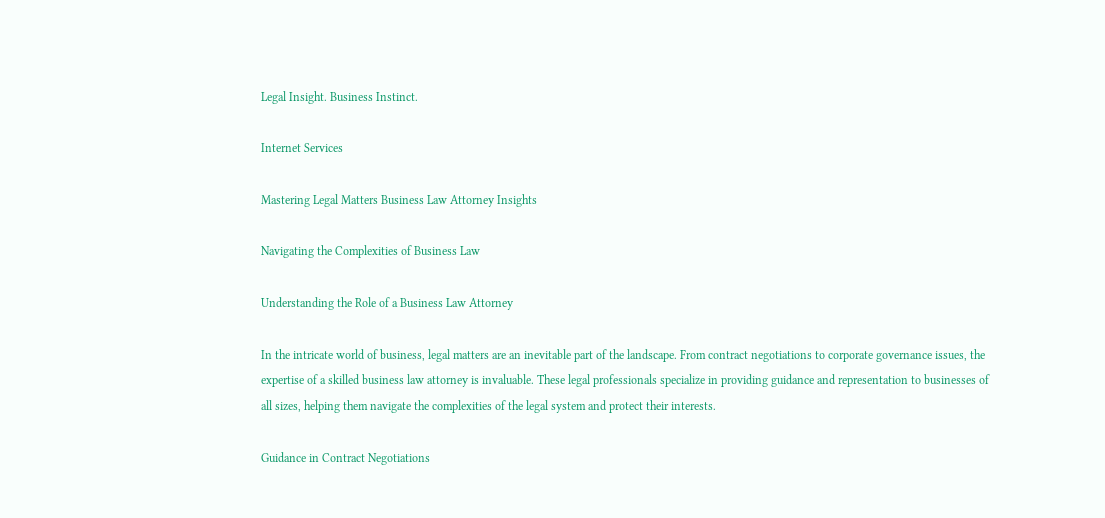Legal Insight. Business Instinct.

Internet Services

Mastering Legal Matters Business Law Attorney Insights

Navigating the Complexities of Business Law

Understanding the Role of a Business Law Attorney

In the intricate world of business, legal matters are an inevitable part of the landscape. From contract negotiations to corporate governance issues, the expertise of a skilled business law attorney is invaluable. These legal professionals specialize in providing guidance and representation to businesses of all sizes, helping them navigate the complexities of the legal system and protect their interests.

Guidance in Contract Negotiations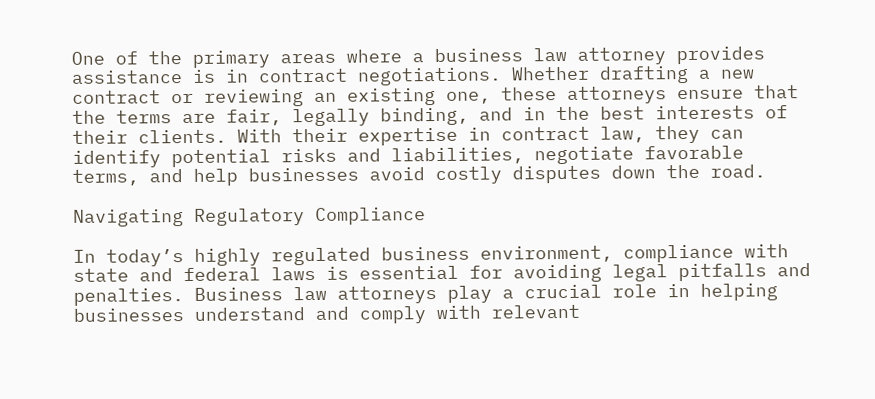One of the primary areas where a business law attorney provides assistance is in contract negotiations. Whether drafting a new contract or reviewing an existing one, these attorneys ensure that the terms are fair, legally binding, and in the best interests of their clients. With their expertise in contract law, they can identify potential risks and liabilities, negotiate favorable terms, and help businesses avoid costly disputes down the road.

Navigating Regulatory Compliance

In today’s highly regulated business environment, compliance with state and federal laws is essential for avoiding legal pitfalls and penalties. Business law attorneys play a crucial role in helping businesses understand and comply with relevant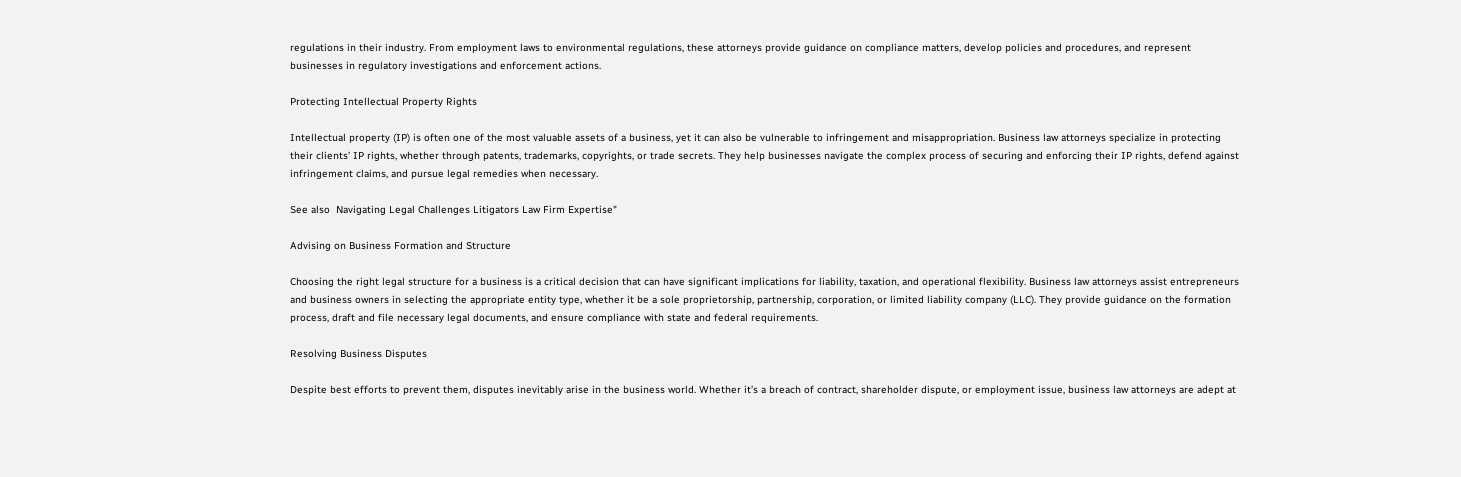regulations in their industry. From employment laws to environmental regulations, these attorneys provide guidance on compliance matters, develop policies and procedures, and represent businesses in regulatory investigations and enforcement actions.

Protecting Intellectual Property Rights

Intellectual property (IP) is often one of the most valuable assets of a business, yet it can also be vulnerable to infringement and misappropriation. Business law attorneys specialize in protecting their clients’ IP rights, whether through patents, trademarks, copyrights, or trade secrets. They help businesses navigate the complex process of securing and enforcing their IP rights, defend against infringement claims, and pursue legal remedies when necessary.

See also  Navigating Legal Challenges Litigators Law Firm Expertise"

Advising on Business Formation and Structure

Choosing the right legal structure for a business is a critical decision that can have significant implications for liability, taxation, and operational flexibility. Business law attorneys assist entrepreneurs and business owners in selecting the appropriate entity type, whether it be a sole proprietorship, partnership, corporation, or limited liability company (LLC). They provide guidance on the formation process, draft and file necessary legal documents, and ensure compliance with state and federal requirements.

Resolving Business Disputes

Despite best efforts to prevent them, disputes inevitably arise in the business world. Whether it’s a breach of contract, shareholder dispute, or employment issue, business law attorneys are adept at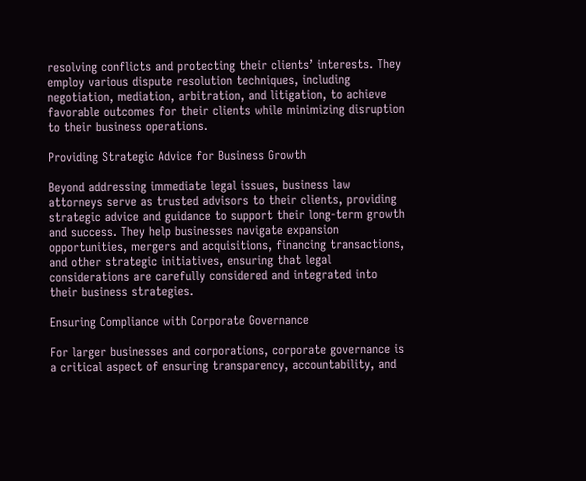resolving conflicts and protecting their clients’ interests. They employ various dispute resolution techniques, including negotiation, mediation, arbitration, and litigation, to achieve favorable outcomes for their clients while minimizing disruption to their business operations.

Providing Strategic Advice for Business Growth

Beyond addressing immediate legal issues, business law attorneys serve as trusted advisors to their clients, providing strategic advice and guidance to support their long-term growth and success. They help businesses navigate expansion opportunities, mergers and acquisitions, financing transactions, and other strategic initiatives, ensuring that legal considerations are carefully considered and integrated into their business strategies.

Ensuring Compliance with Corporate Governance

For larger businesses and corporations, corporate governance is a critical aspect of ensuring transparency, accountability, and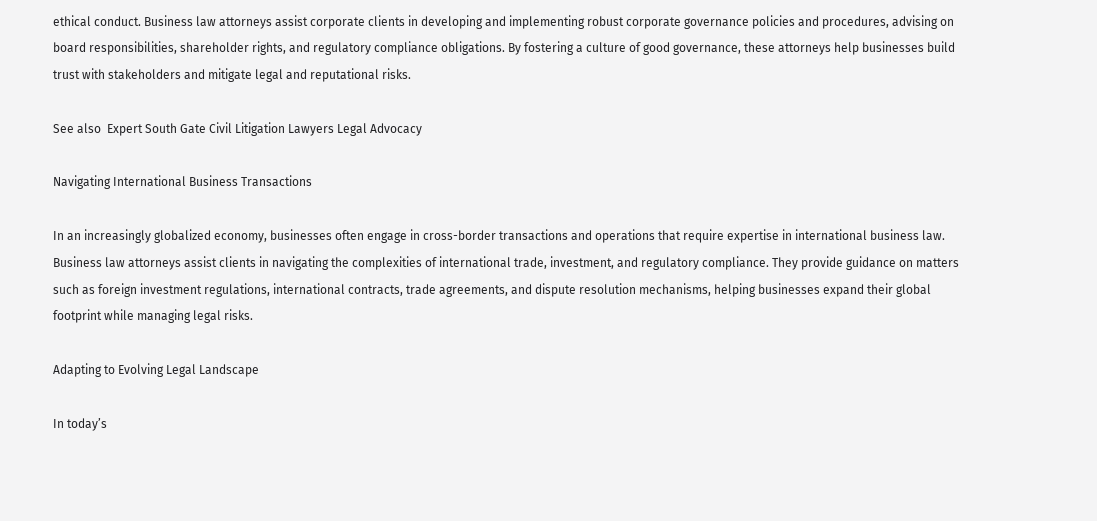ethical conduct. Business law attorneys assist corporate clients in developing and implementing robust corporate governance policies and procedures, advising on board responsibilities, shareholder rights, and regulatory compliance obligations. By fostering a culture of good governance, these attorneys help businesses build trust with stakeholders and mitigate legal and reputational risks.

See also  Expert South Gate Civil Litigation Lawyers Legal Advocacy

Navigating International Business Transactions

In an increasingly globalized economy, businesses often engage in cross-border transactions and operations that require expertise in international business law. Business law attorneys assist clients in navigating the complexities of international trade, investment, and regulatory compliance. They provide guidance on matters such as foreign investment regulations, international contracts, trade agreements, and dispute resolution mechanisms, helping businesses expand their global footprint while managing legal risks.

Adapting to Evolving Legal Landscape

In today’s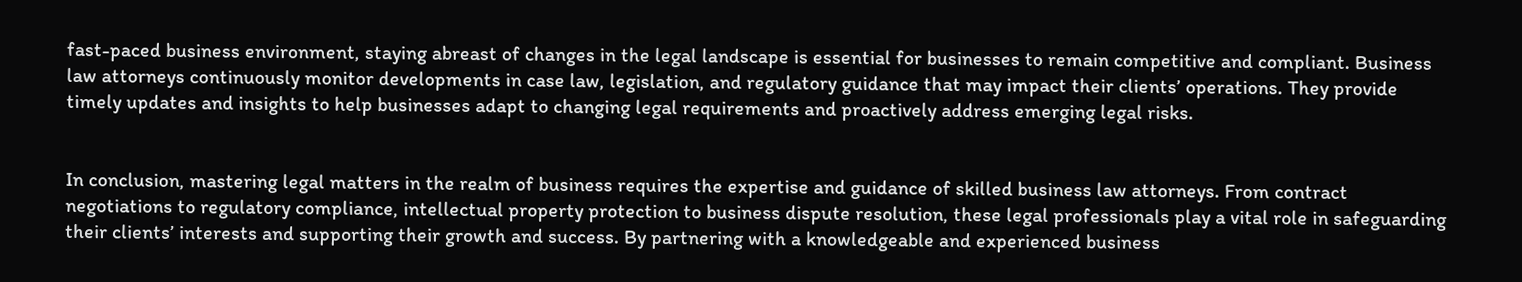fast-paced business environment, staying abreast of changes in the legal landscape is essential for businesses to remain competitive and compliant. Business law attorneys continuously monitor developments in case law, legislation, and regulatory guidance that may impact their clients’ operations. They provide timely updates and insights to help businesses adapt to changing legal requirements and proactively address emerging legal risks.


In conclusion, mastering legal matters in the realm of business requires the expertise and guidance of skilled business law attorneys. From contract negotiations to regulatory compliance, intellectual property protection to business dispute resolution, these legal professionals play a vital role in safeguarding their clients’ interests and supporting their growth and success. By partnering with a knowledgeable and experienced business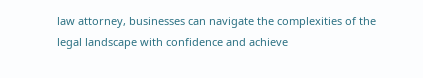law attorney, businesses can navigate the complexities of the legal landscape with confidence and achieve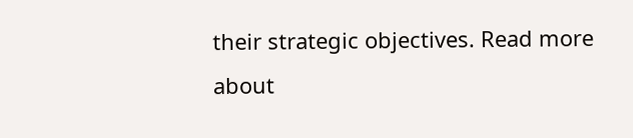their strategic objectives. Read more about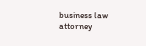business law attorney